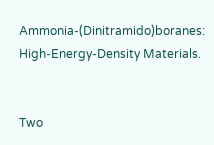Ammonia-(Dinitramido)boranes: High-Energy-Density Materials.


Two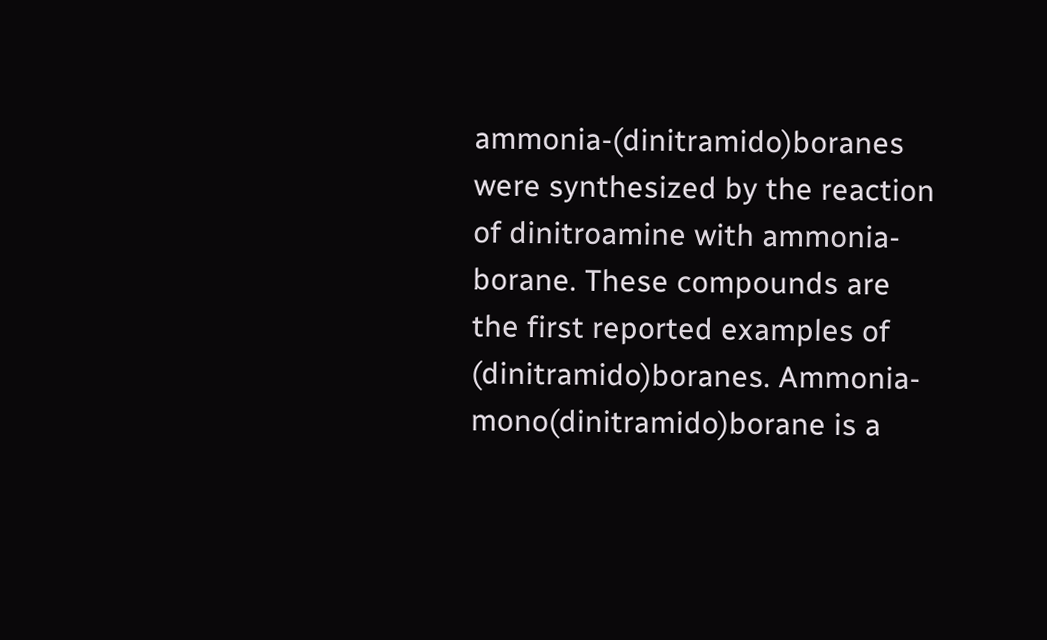ammonia-(dinitramido)boranes were synthesized by the reaction of dinitroamine with ammonia-borane. These compounds are the first reported examples of (dinitramido)boranes. Ammonia-mono(dinitramido)borane is a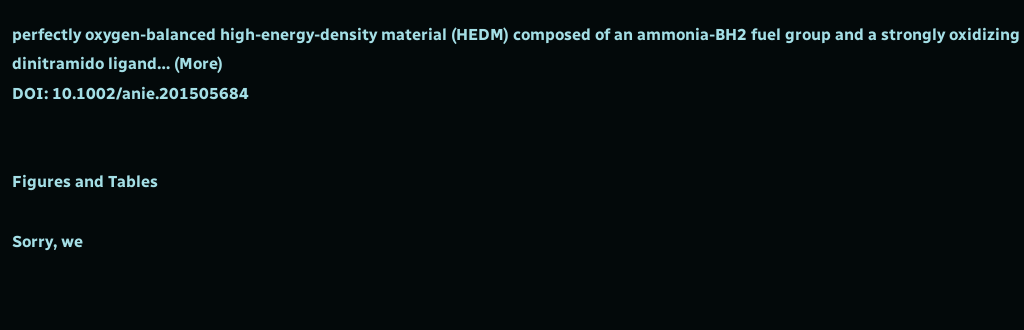perfectly oxygen-balanced high-energy-density material (HEDM) composed of an ammonia-BH2 fuel group and a strongly oxidizing dinitramido ligand… (More)
DOI: 10.1002/anie.201505684


Figures and Tables

Sorry, we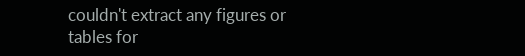couldn't extract any figures or tables for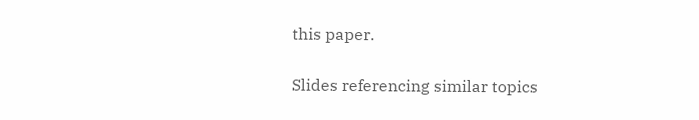this paper.

Slides referencing similar topics